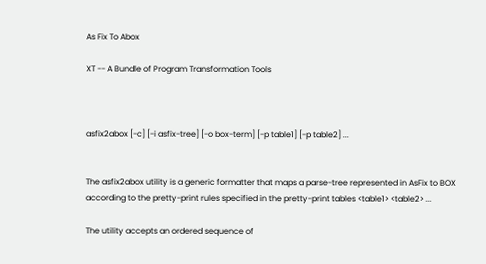As Fix To Abox

XT -- A Bundle of Program Transformation Tools



asfix2abox [-c] [-i asfix-tree] [-o box-term] [-p table1] [-p table2] ...


The asfix2abox utility is a generic formatter that maps a parse-tree represented in AsFix to BOX according to the pretty-print rules specified in the pretty-print tables <table1> <table2> ...

The utility accepts an ordered sequence of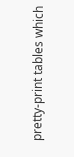pretty-print tables which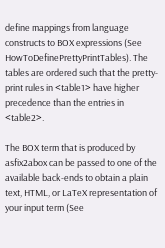define mappings from language constructs to BOX expressions (See HowToDefinePrettyPrintTables). The tables are ordered such that the pretty-print rules in <table1> have higher precedence than the entries in <table2>.

The BOX term that is produced by asfix2abox can be passed to one of the available back-ends to obtain a plain text, HTML, or LaTeX representation of your input term (See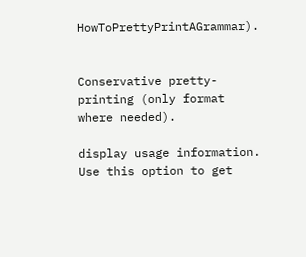HowToPrettyPrintAGrammar).


Conservative pretty-printing (only format where needed).

display usage information. Use this option to get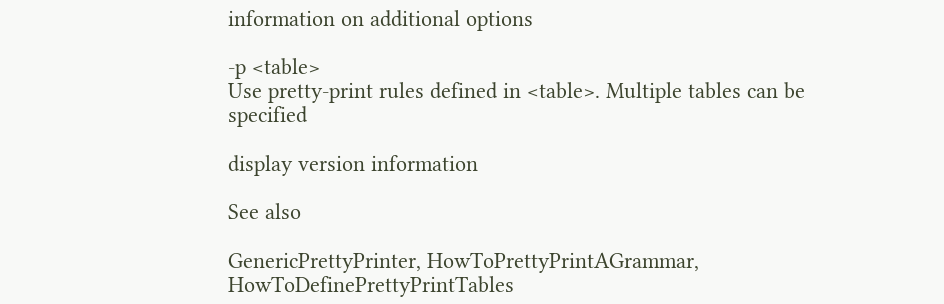information on additional options

-p <table>
Use pretty-print rules defined in <table>. Multiple tables can be specified

display version information

See also

GenericPrettyPrinter, HowToPrettyPrintAGrammar, HowToDefinePrettyPrintTables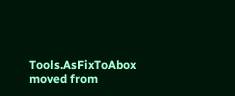Tools.AsFixToAbox moved from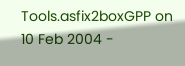Tools.asfix2boxGPP on 10 Feb 2004 -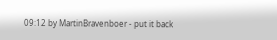09:12 by MartinBravenboer - put it back